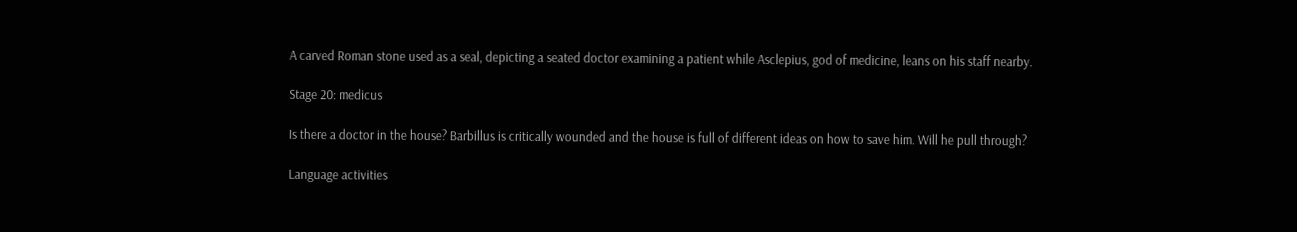A carved Roman stone used as a seal, depicting a seated doctor examining a patient while Asclepius, god of medicine, leans on his staff nearby.

Stage 20: medicus

Is there a doctor in the house? Barbillus is critically wounded and the house is full of different ideas on how to save him. Will he pull through?

Language activities